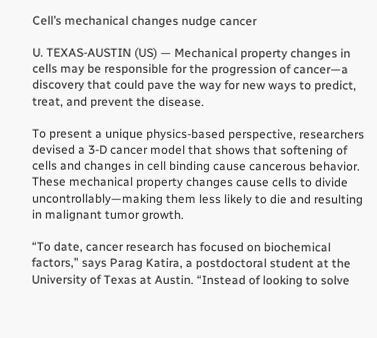Cell’s mechanical changes nudge cancer

U. TEXAS-AUSTIN (US) — Mechanical property changes in cells may be responsible for the progression of cancer—a discovery that could pave the way for new ways to predict, treat, and prevent the disease.

To present a unique physics-based perspective, researchers devised a 3-D cancer model that shows that softening of cells and changes in cell binding cause cancerous behavior. These mechanical property changes cause cells to divide uncontrollably—making them less likely to die and resulting in malignant tumor growth.

“To date, cancer research has focused on biochemical factors,” says Parag Katira, a postdoctoral student at the University of Texas at Austin. “Instead of looking to solve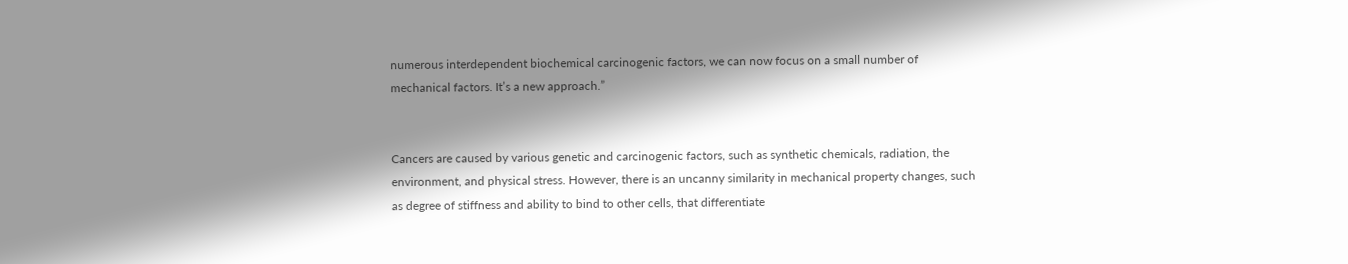numerous interdependent biochemical carcinogenic factors, we can now focus on a small number of mechanical factors. It’s a new approach.”


Cancers are caused by various genetic and carcinogenic factors, such as synthetic chemicals, radiation, the environment, and physical stress. However, there is an uncanny similarity in mechanical property changes, such as degree of stiffness and ability to bind to other cells, that differentiate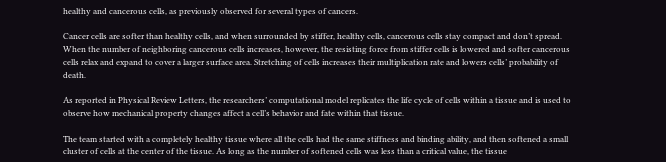healthy and cancerous cells, as previously observed for several types of cancers.

Cancer cells are softer than healthy cells, and when surrounded by stiffer, healthy cells, cancerous cells stay compact and don’t spread. When the number of neighboring cancerous cells increases, however, the resisting force from stiffer cells is lowered and softer cancerous cells relax and expand to cover a larger surface area. Stretching of cells increases their multiplication rate and lowers cells’ probability of death.

As reported in Physical Review Letters, the researchers’ computational model replicates the life cycle of cells within a tissue and is used to observe how mechanical property changes affect a cell’s behavior and fate within that tissue.

The team started with a completely healthy tissue where all the cells had the same stiffness and binding ability, and then softened a small cluster of cells at the center of the tissue. As long as the number of softened cells was less than a critical value, the tissue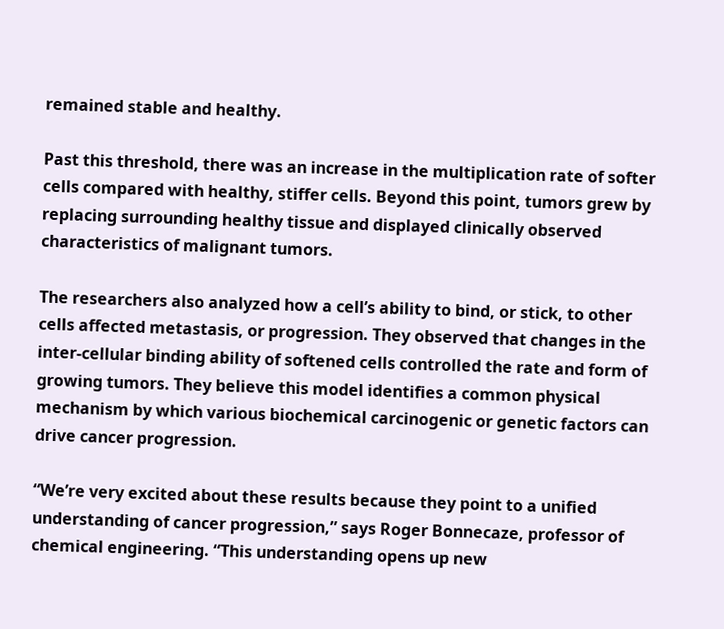remained stable and healthy.

Past this threshold, there was an increase in the multiplication rate of softer cells compared with healthy, stiffer cells. Beyond this point, tumors grew by replacing surrounding healthy tissue and displayed clinically observed characteristics of malignant tumors.

The researchers also analyzed how a cell’s ability to bind, or stick, to other cells affected metastasis, or progression. They observed that changes in the inter-cellular binding ability of softened cells controlled the rate and form of growing tumors. They believe this model identifies a common physical mechanism by which various biochemical carcinogenic or genetic factors can drive cancer progression.

“We’re very excited about these results because they point to a unified understanding of cancer progression,” says Roger Bonnecaze, professor of chemical engineering. “This understanding opens up new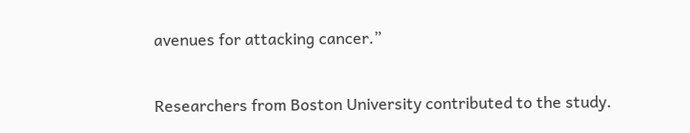avenues for attacking cancer.”

Researchers from Boston University contributed to the study.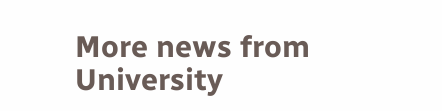More news from University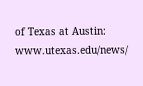of Texas at Austin: www.utexas.edu/news/